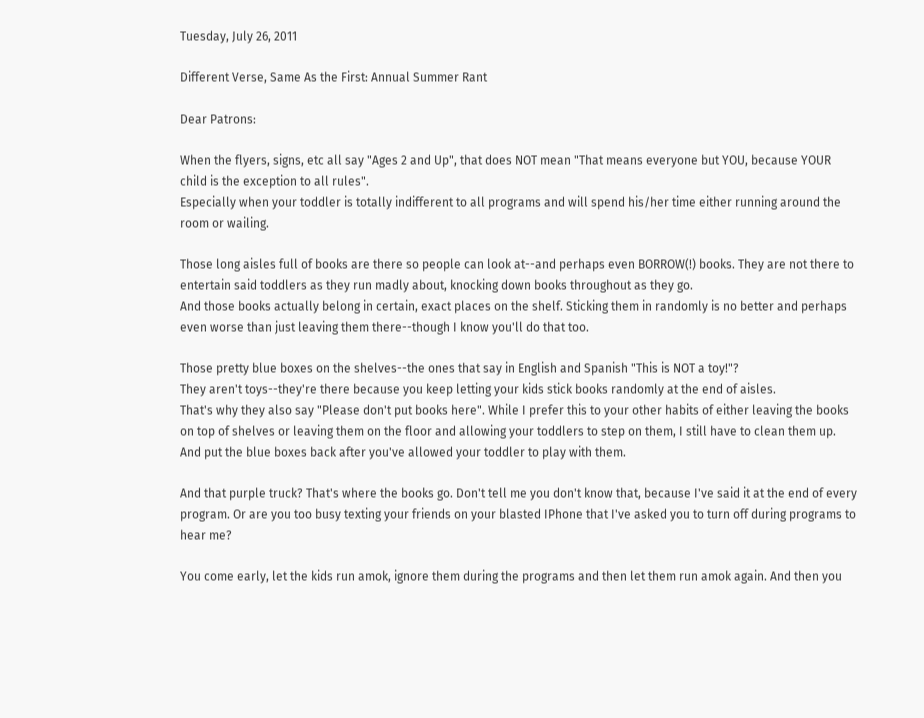Tuesday, July 26, 2011

Different Verse, Same As the First: Annual Summer Rant

Dear Patrons:

When the flyers, signs, etc all say "Ages 2 and Up", that does NOT mean "That means everyone but YOU, because YOUR child is the exception to all rules".
Especially when your toddler is totally indifferent to all programs and will spend his/her time either running around the room or wailing.

Those long aisles full of books are there so people can look at--and perhaps even BORROW(!) books. They are not there to entertain said toddlers as they run madly about, knocking down books throughout as they go.
And those books actually belong in certain, exact places on the shelf. Sticking them in randomly is no better and perhaps even worse than just leaving them there--though I know you'll do that too.

Those pretty blue boxes on the shelves--the ones that say in English and Spanish "This is NOT a toy!"?
They aren't toys--they're there because you keep letting your kids stick books randomly at the end of aisles.
That's why they also say "Please don't put books here". While I prefer this to your other habits of either leaving the books on top of shelves or leaving them on the floor and allowing your toddlers to step on them, I still have to clean them up. And put the blue boxes back after you've allowed your toddler to play with them.

And that purple truck? That's where the books go. Don't tell me you don't know that, because I've said it at the end of every program. Or are you too busy texting your friends on your blasted IPhone that I've asked you to turn off during programs to hear me?

You come early, let the kids run amok, ignore them during the programs and then let them run amok again. And then you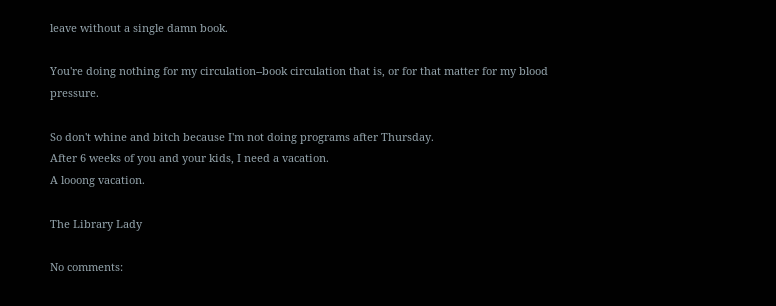leave without a single damn book.

You're doing nothing for my circulation--book circulation that is, or for that matter for my blood pressure.

So don't whine and bitch because I'm not doing programs after Thursday.
After 6 weeks of you and your kids, I need a vacation.
A looong vacation.

The Library Lady

No comments: